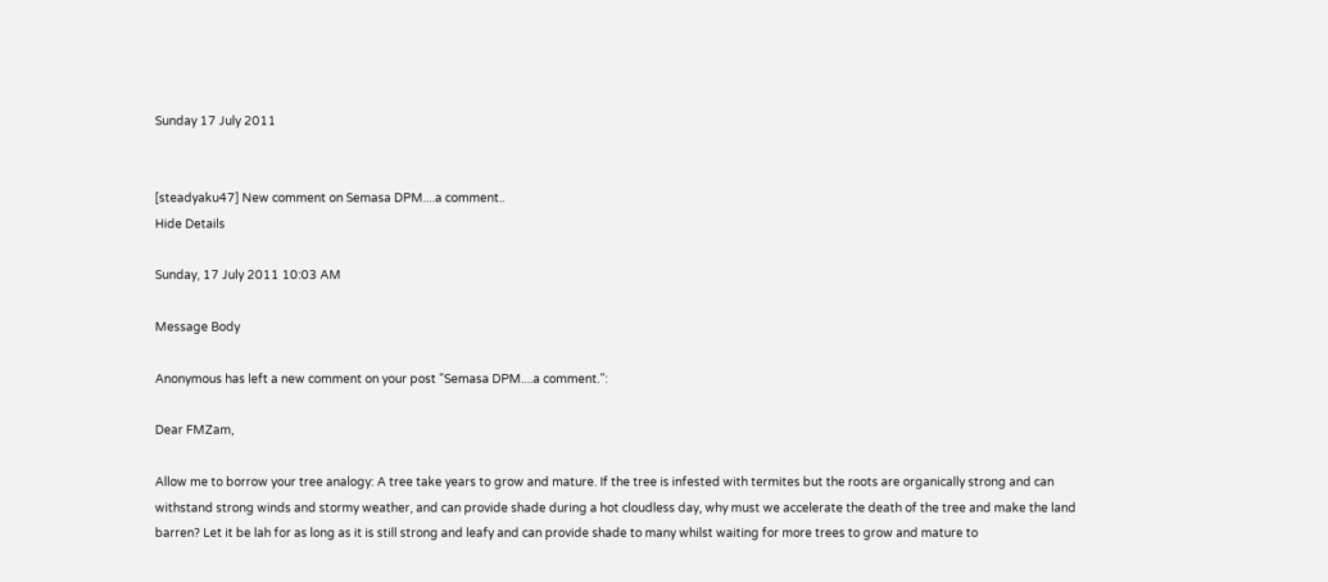Sunday 17 July 2011


[steadyaku47] New comment on Semasa DPM....a comment..
Hide Details

Sunday, 17 July 2011 10:03 AM

Message Body

Anonymous has left a new comment on your post "Semasa DPM....a comment.":

Dear FMZam,

Allow me to borrow your tree analogy: A tree take years to grow and mature. If the tree is infested with termites but the roots are organically strong and can withstand strong winds and stormy weather, and can provide shade during a hot cloudless day, why must we accelerate the death of the tree and make the land barren? Let it be lah for as long as it is still strong and leafy and can provide shade to many whilst waiting for more trees to grow and mature to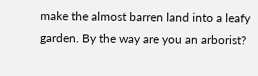make the almost barren land into a leafy garden. By the way are you an arborist?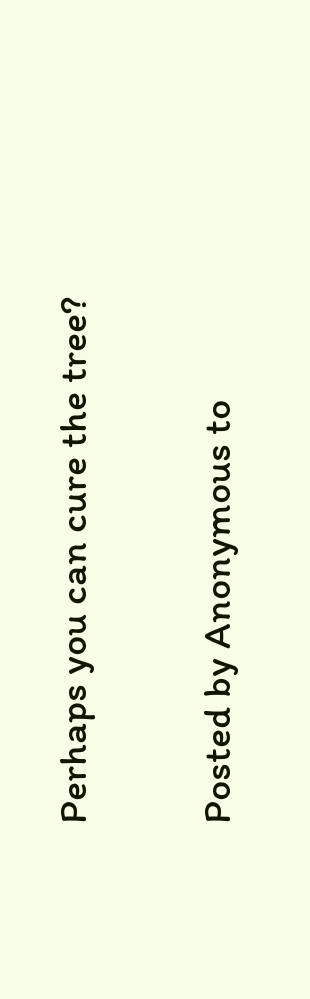Perhaps you can cure the tree?

Posted by Anonymous to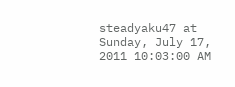steadyaku47 at Sunday, July 17, 2011 10:03:00 AM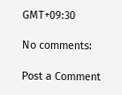GMT+09:30

No comments:

Post a Comment